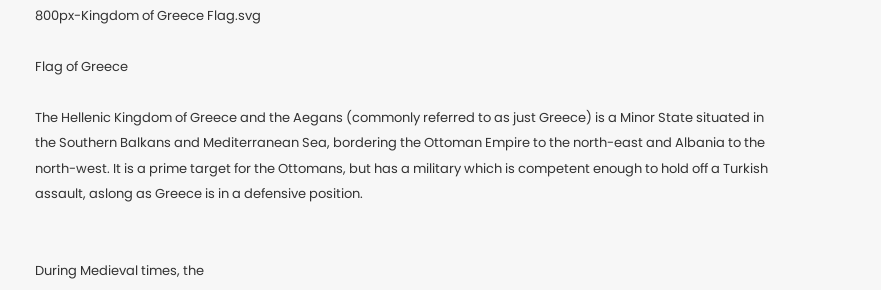800px-Kingdom of Greece Flag.svg

Flag of Greece

The Hellenic Kingdom of Greece and the Aegans (commonly referred to as just Greece) is a Minor State situated in the Southern Balkans and Mediterranean Sea, bordering the Ottoman Empire to the north-east and Albania to the north-west. It is a prime target for the Ottomans, but has a military which is competent enough to hold off a Turkish assault, aslong as Greece is in a defensive position.


During Medieval times, the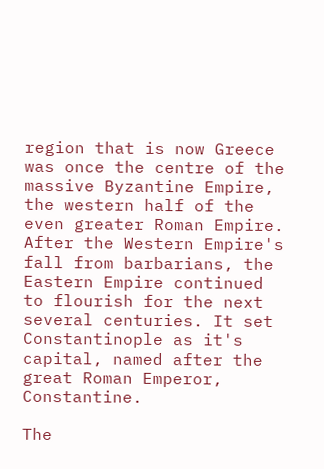region that is now Greece was once the centre of the massive Byzantine Empire, the western half of the even greater Roman Empire. After the Western Empire's fall from barbarians, the Eastern Empire continued to flourish for the next several centuries. It set Constantinople as it's capital, named after the great Roman Emperor, Constantine.

The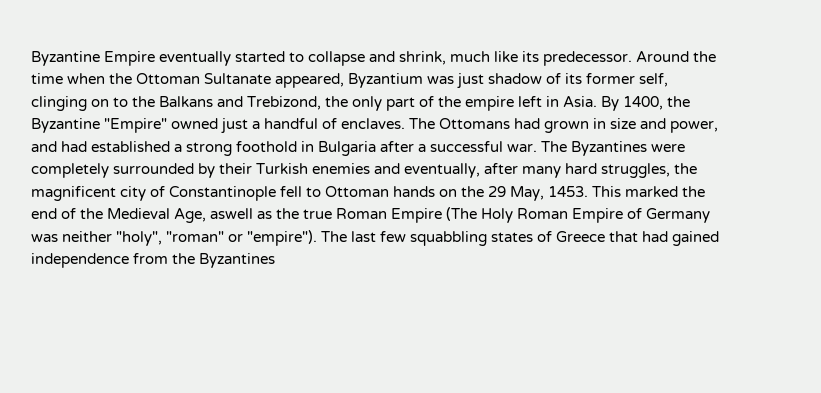Byzantine Empire eventually started to collapse and shrink, much like its predecessor. Around the time when the Ottoman Sultanate appeared, Byzantium was just shadow of its former self, clinging on to the Balkans and Trebizond, the only part of the empire left in Asia. By 1400, the Byzantine "Empire" owned just a handful of enclaves. The Ottomans had grown in size and power, and had established a strong foothold in Bulgaria after a successful war. The Byzantines were completely surrounded by their Turkish enemies and eventually, after many hard struggles, the magnificent city of Constantinople fell to Ottoman hands on the 29 May, 1453. This marked the end of the Medieval Age, aswell as the true Roman Empire (The Holy Roman Empire of Germany was neither "holy", "roman" or "empire"). The last few squabbling states of Greece that had gained independence from the Byzantines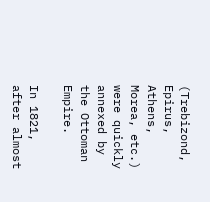(Trebizond, Epirus, Athens, Morea, etc.) were quickly annexed by the Ottoman Empire.

In 1821, after almost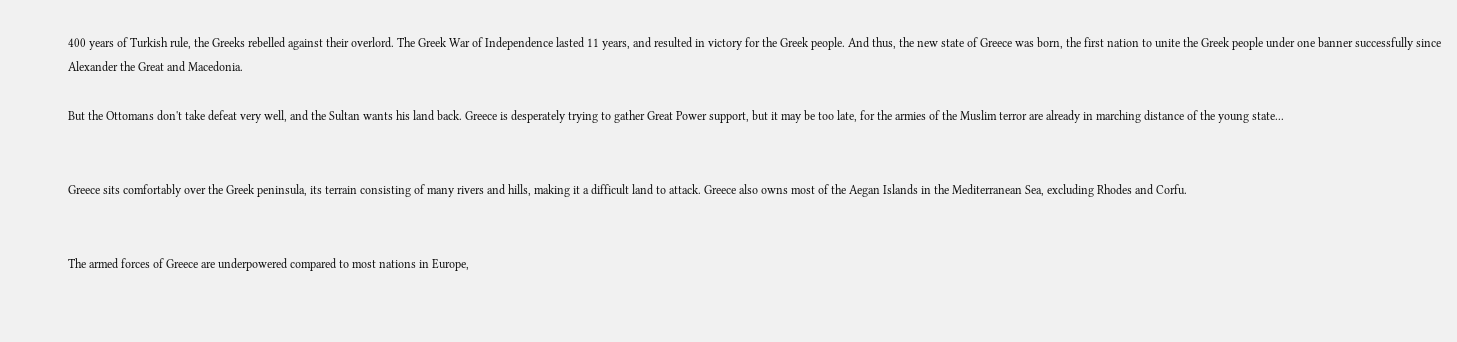400 years of Turkish rule, the Greeks rebelled against their overlord. The Greek War of Independence lasted 11 years, and resulted in victory for the Greek people. And thus, the new state of Greece was born, the first nation to unite the Greek people under one banner successfully since Alexander the Great and Macedonia.

But the Ottomans don't take defeat very well, and the Sultan wants his land back. Greece is desperately trying to gather Great Power support, but it may be too late, for the armies of the Muslim terror are already in marching distance of the young state...


Greece sits comfortably over the Greek peninsula, its terrain consisting of many rivers and hills, making it a difficult land to attack. Greece also owns most of the Aegan Islands in the Mediterranean Sea, excluding Rhodes and Corfu.


The armed forces of Greece are underpowered compared to most nations in Europe,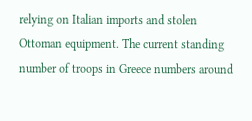relying on Italian imports and stolen Ottoman equipment. The current standing number of troops in Greece numbers around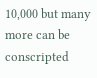10,000 but many more can be conscripted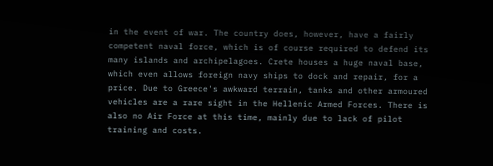in the event of war. The country does, however, have a fairly competent naval force, which is of course required to defend its many islands and archipelagoes. Crete houses a huge naval base, which even allows foreign navy ships to dock and repair, for a price. Due to Greece's awkward terrain, tanks and other armoured vehicles are a rare sight in the Hellenic Armed Forces. There is also no Air Force at this time, mainly due to lack of pilot training and costs.